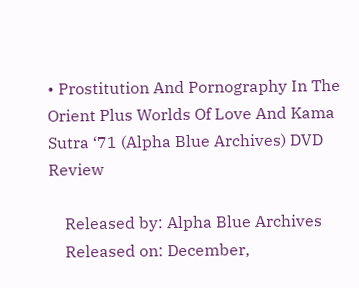• Prostitution And Pornography In The Orient Plus Worlds Of Love And Kama Sutra ‘71 (Alpha Blue Archives) DVD Review

    Released by: Alpha Blue Archives
    Released on: December,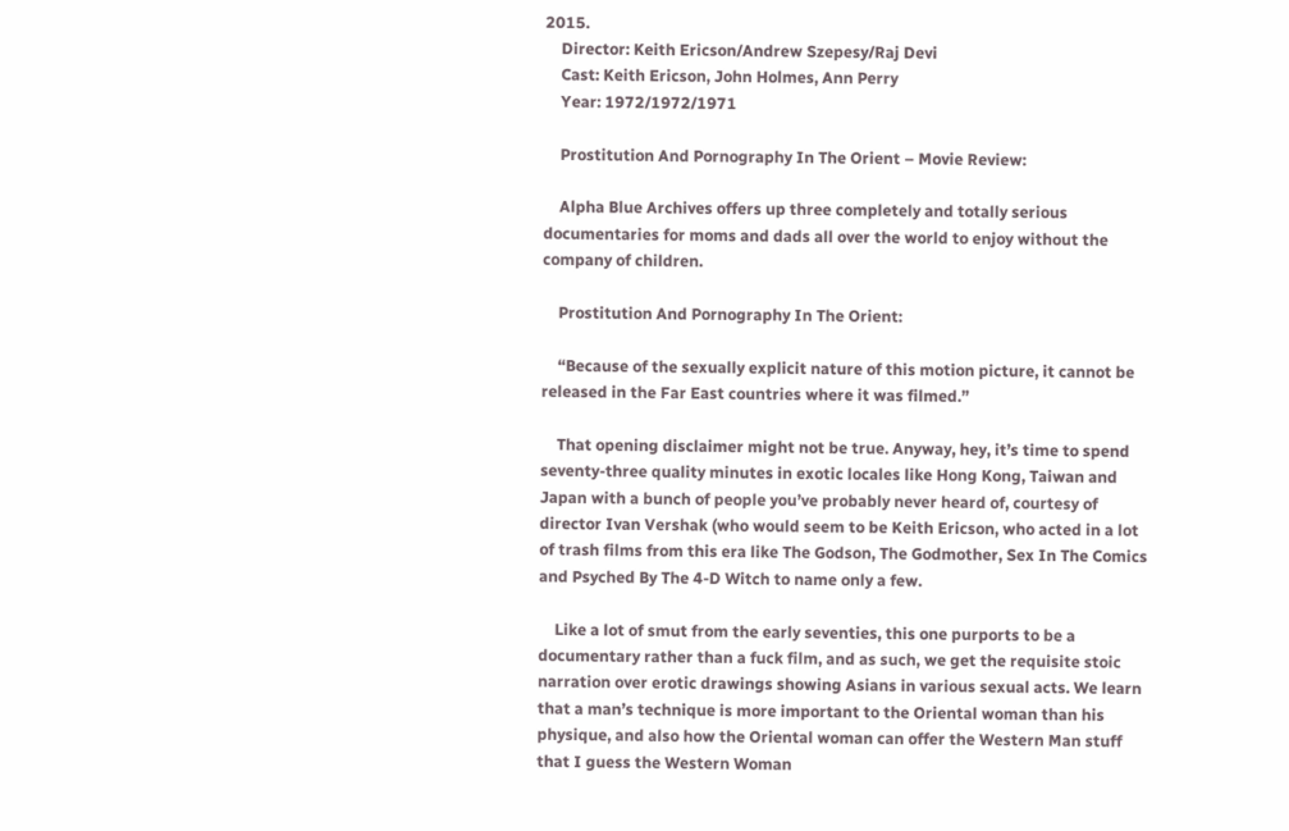2015.
    Director: Keith Ericson/Andrew Szepesy/Raj Devi
    Cast: Keith Ericson, John Holmes, Ann Perry
    Year: 1972/1972/1971

    Prostitution And Pornography In The Orient – Movie Review:

    Alpha Blue Archives offers up three completely and totally serious documentaries for moms and dads all over the world to enjoy without the company of children.

    Prostitution And Pornography In The Orient:

    “Because of the sexually explicit nature of this motion picture, it cannot be released in the Far East countries where it was filmed.”

    That opening disclaimer might not be true. Anyway, hey, it’s time to spend seventy-three quality minutes in exotic locales like Hong Kong, Taiwan and Japan with a bunch of people you’ve probably never heard of, courtesy of director Ivan Vershak (who would seem to be Keith Ericson, who acted in a lot of trash films from this era like The Godson, The Godmother, Sex In The Comics and Psyched By The 4-D Witch to name only a few.

    Like a lot of smut from the early seventies, this one purports to be a documentary rather than a fuck film, and as such, we get the requisite stoic narration over erotic drawings showing Asians in various sexual acts. We learn that a man’s technique is more important to the Oriental woman than his physique, and also how the Oriental woman can offer the Western Man stuff that I guess the Western Woman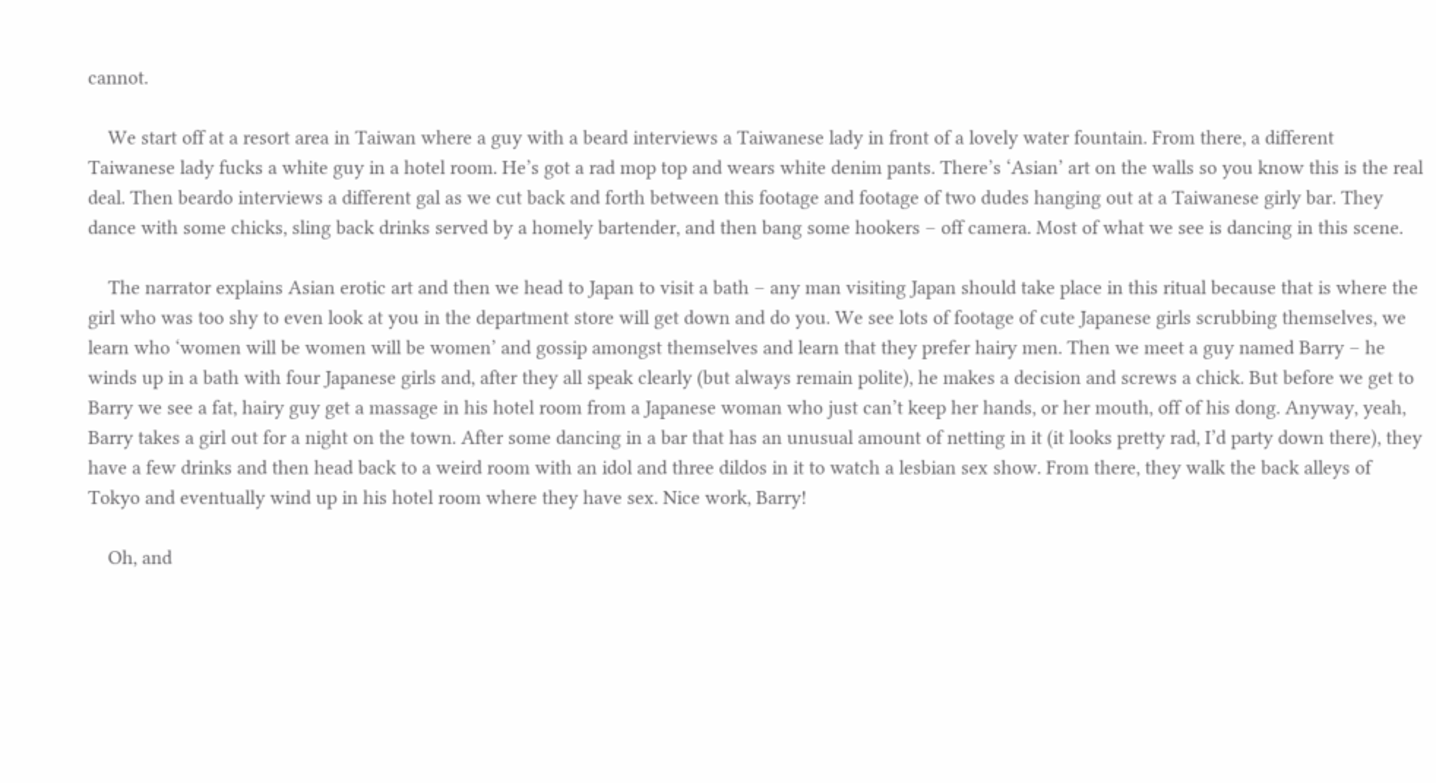cannot.

    We start off at a resort area in Taiwan where a guy with a beard interviews a Taiwanese lady in front of a lovely water fountain. From there, a different Taiwanese lady fucks a white guy in a hotel room. He’s got a rad mop top and wears white denim pants. There’s ‘Asian’ art on the walls so you know this is the real deal. Then beardo interviews a different gal as we cut back and forth between this footage and footage of two dudes hanging out at a Taiwanese girly bar. They dance with some chicks, sling back drinks served by a homely bartender, and then bang some hookers – off camera. Most of what we see is dancing in this scene.

    The narrator explains Asian erotic art and then we head to Japan to visit a bath – any man visiting Japan should take place in this ritual because that is where the girl who was too shy to even look at you in the department store will get down and do you. We see lots of footage of cute Japanese girls scrubbing themselves, we learn who ‘women will be women will be women’ and gossip amongst themselves and learn that they prefer hairy men. Then we meet a guy named Barry – he winds up in a bath with four Japanese girls and, after they all speak clearly (but always remain polite), he makes a decision and screws a chick. But before we get to Barry we see a fat, hairy guy get a massage in his hotel room from a Japanese woman who just can’t keep her hands, or her mouth, off of his dong. Anyway, yeah, Barry takes a girl out for a night on the town. After some dancing in a bar that has an unusual amount of netting in it (it looks pretty rad, I’d party down there), they have a few drinks and then head back to a weird room with an idol and three dildos in it to watch a lesbian sex show. From there, they walk the back alleys of Tokyo and eventually wind up in his hotel room where they have sex. Nice work, Barry!

    Oh, and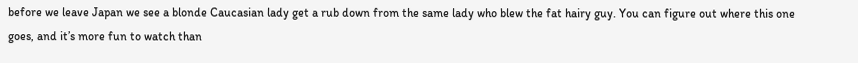before we leave Japan we see a blonde Caucasian lady get a rub down from the same lady who blew the fat hairy guy. You can figure out where this one goes, and it’s more fun to watch than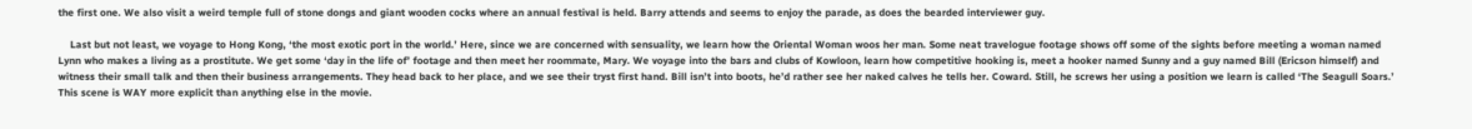the first one. We also visit a weird temple full of stone dongs and giant wooden cocks where an annual festival is held. Barry attends and seems to enjoy the parade, as does the bearded interviewer guy.

    Last but not least, we voyage to Hong Kong, ‘the most exotic port in the world.’ Here, since we are concerned with sensuality, we learn how the Oriental Woman woos her man. Some neat travelogue footage shows off some of the sights before meeting a woman named Lynn who makes a living as a prostitute. We get some ‘day in the life of’ footage and then meet her roommate, Mary. We voyage into the bars and clubs of Kowloon, learn how competitive hooking is, meet a hooker named Sunny and a guy named Bill (Ericson himself) and witness their small talk and then their business arrangements. They head back to her place, and we see their tryst first hand. Bill isn’t into boots, he’d rather see her naked calves he tells her. Coward. Still, he screws her using a position we learn is called ‘The Seagull Soars.’ This scene is WAY more explicit than anything else in the movie.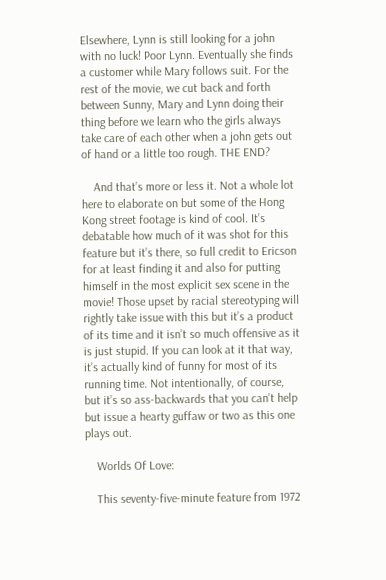Elsewhere, Lynn is still looking for a john with no luck! Poor Lynn. Eventually she finds a customer while Mary follows suit. For the rest of the movie, we cut back and forth between Sunny, Mary and Lynn doing their thing before we learn who the girls always take care of each other when a john gets out of hand or a little too rough. THE END?

    And that’s more or less it. Not a whole lot here to elaborate on but some of the Hong Kong street footage is kind of cool. It’s debatable how much of it was shot for this feature but it’s there, so full credit to Ericson for at least finding it and also for putting himself in the most explicit sex scene in the movie! Those upset by racial stereotyping will rightly take issue with this but it’s a product of its time and it isn’t so much offensive as it is just stupid. If you can look at it that way, it’s actually kind of funny for most of its running time. Not intentionally, of course, but it’s so ass-backwards that you can’t help but issue a hearty guffaw or two as this one plays out.

    Worlds Of Love:

    This seventy-five-minute feature from 1972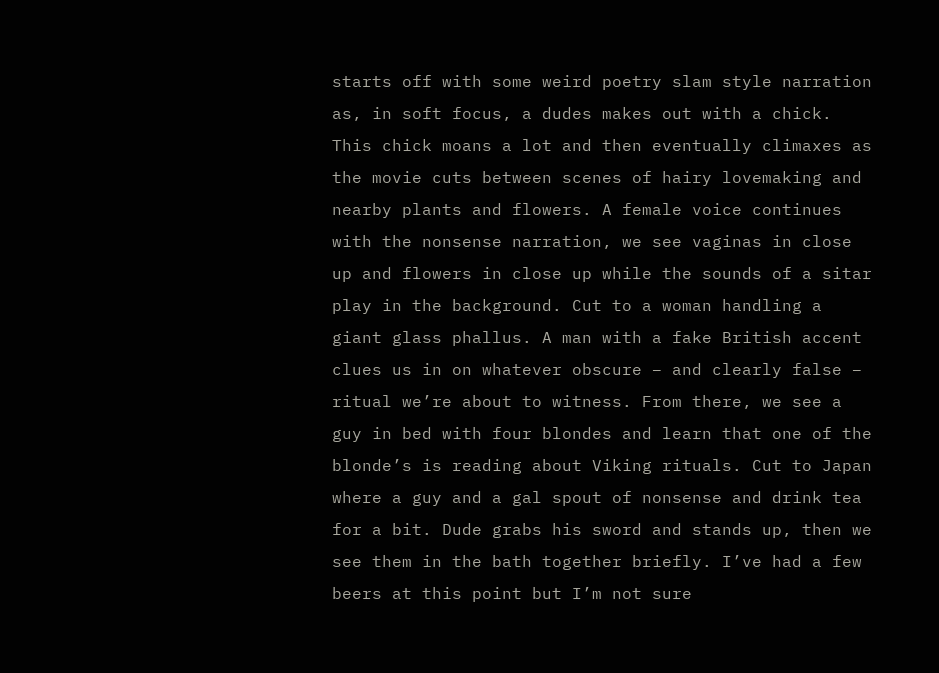starts off with some weird poetry slam style narration as, in soft focus, a dudes makes out with a chick. This chick moans a lot and then eventually climaxes as the movie cuts between scenes of hairy lovemaking and nearby plants and flowers. A female voice continues with the nonsense narration, we see vaginas in close up and flowers in close up while the sounds of a sitar play in the background. Cut to a woman handling a giant glass phallus. A man with a fake British accent clues us in on whatever obscure – and clearly false – ritual we’re about to witness. From there, we see a guy in bed with four blondes and learn that one of the blonde’s is reading about Viking rituals. Cut to Japan where a guy and a gal spout of nonsense and drink tea for a bit. Dude grabs his sword and stands up, then we see them in the bath together briefly. I’ve had a few beers at this point but I’m not sure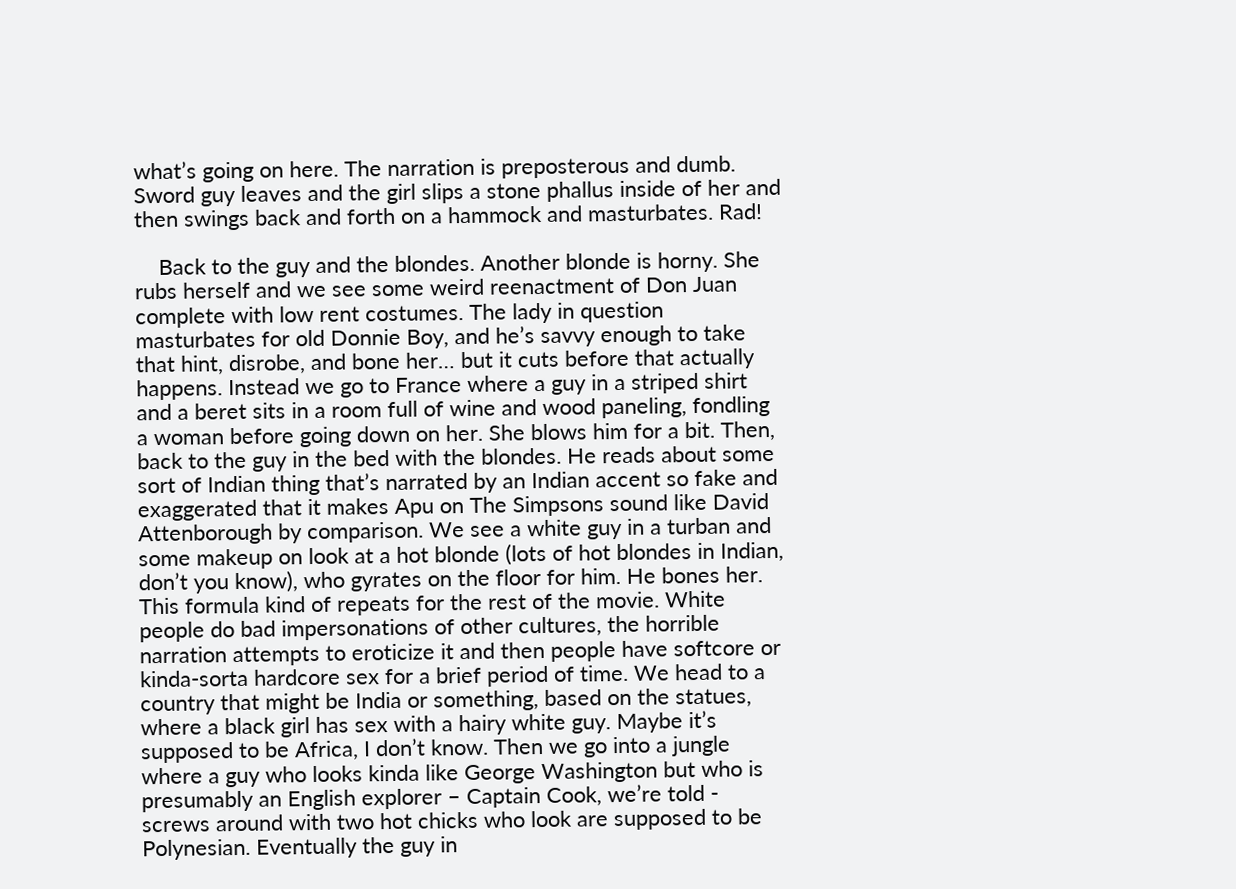what’s going on here. The narration is preposterous and dumb. Sword guy leaves and the girl slips a stone phallus inside of her and then swings back and forth on a hammock and masturbates. Rad!

    Back to the guy and the blondes. Another blonde is horny. She rubs herself and we see some weird reenactment of Don Juan complete with low rent costumes. The lady in question masturbates for old Donnie Boy, and he’s savvy enough to take that hint, disrobe, and bone her… but it cuts before that actually happens. Instead we go to France where a guy in a striped shirt and a beret sits in a room full of wine and wood paneling, fondling a woman before going down on her. She blows him for a bit. Then, back to the guy in the bed with the blondes. He reads about some sort of Indian thing that’s narrated by an Indian accent so fake and exaggerated that it makes Apu on The Simpsons sound like David Attenborough by comparison. We see a white guy in a turban and some makeup on look at a hot blonde (lots of hot blondes in Indian, don’t you know), who gyrates on the floor for him. He bones her. This formula kind of repeats for the rest of the movie. White people do bad impersonations of other cultures, the horrible narration attempts to eroticize it and then people have softcore or kinda-sorta hardcore sex for a brief period of time. We head to a country that might be India or something, based on the statues, where a black girl has sex with a hairy white guy. Maybe it’s supposed to be Africa, I don’t know. Then we go into a jungle where a guy who looks kinda like George Washington but who is presumably an English explorer – Captain Cook, we’re told - screws around with two hot chicks who look are supposed to be Polynesian. Eventually the guy in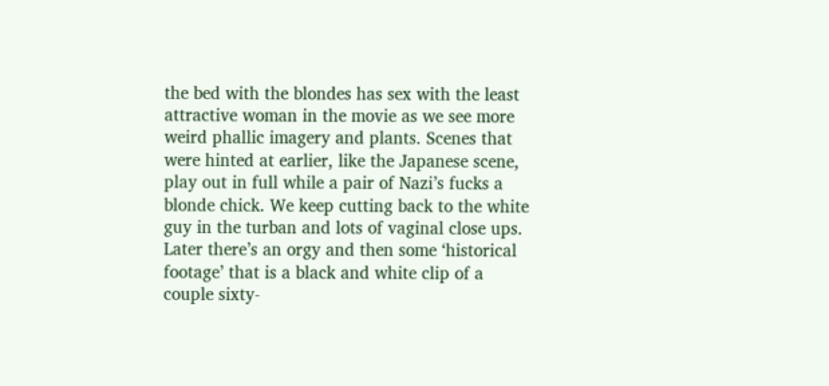the bed with the blondes has sex with the least attractive woman in the movie as we see more weird phallic imagery and plants. Scenes that were hinted at earlier, like the Japanese scene, play out in full while a pair of Nazi’s fucks a blonde chick. We keep cutting back to the white guy in the turban and lots of vaginal close ups. Later there’s an orgy and then some ‘historical footage’ that is a black and white clip of a couple sixty-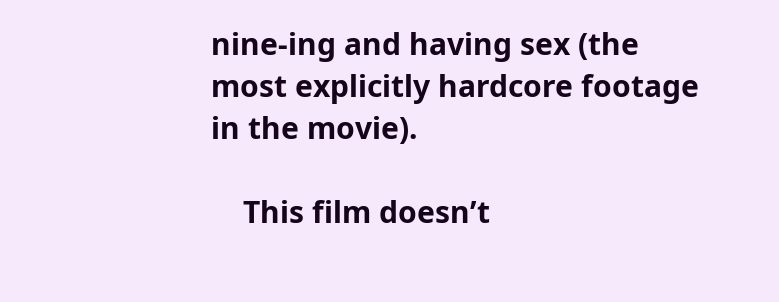nine-ing and having sex (the most explicitly hardcore footage in the movie).

    This film doesn’t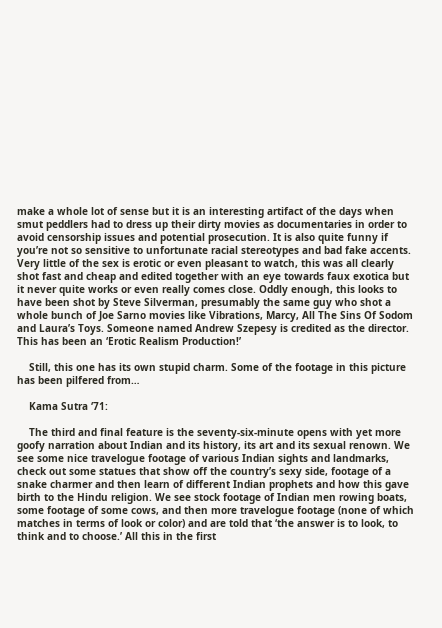make a whole lot of sense but it is an interesting artifact of the days when smut peddlers had to dress up their dirty movies as documentaries in order to avoid censorship issues and potential prosecution. It is also quite funny if you’re not so sensitive to unfortunate racial stereotypes and bad fake accents. Very little of the sex is erotic or even pleasant to watch, this was all clearly shot fast and cheap and edited together with an eye towards faux exotica but it never quite works or even really comes close. Oddly enough, this looks to have been shot by Steve Silverman, presumably the same guy who shot a whole bunch of Joe Sarno movies like Vibrations, Marcy, All The Sins Of Sodom and Laura’s Toys. Someone named Andrew Szepesy is credited as the director. This has been an ‘Erotic Realism Production!’

    Still, this one has its own stupid charm. Some of the footage in this picture has been pilfered from…

    Kama Sutra ‘71:

    The third and final feature is the seventy-six-minute opens with yet more goofy narration about Indian and its history, its art and its sexual renown. We see some nice travelogue footage of various Indian sights and landmarks, check out some statues that show off the country’s sexy side, footage of a snake charmer and then learn of different Indian prophets and how this gave birth to the Hindu religion. We see stock footage of Indian men rowing boats, some footage of some cows, and then more travelogue footage (none of which matches in terms of look or color) and are told that ‘the answer is to look, to think and to choose.’ All this in the first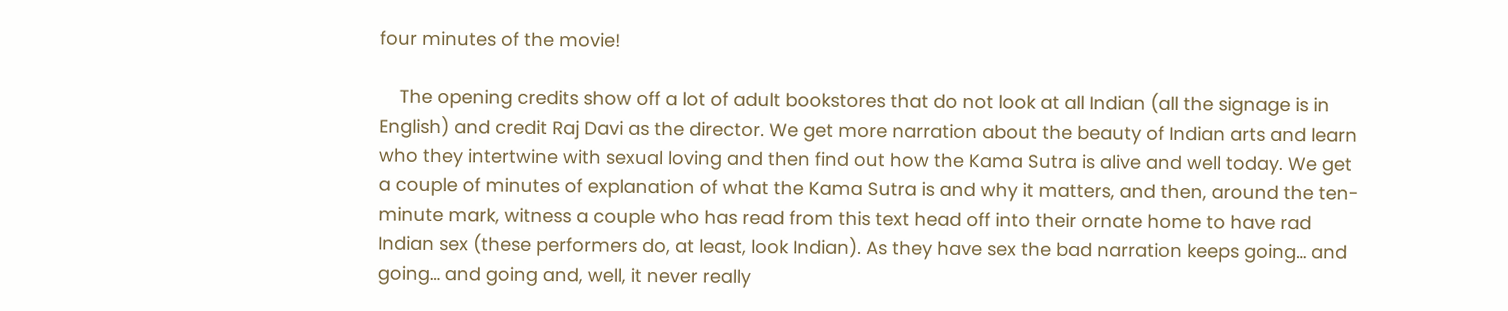four minutes of the movie!

    The opening credits show off a lot of adult bookstores that do not look at all Indian (all the signage is in English) and credit Raj Davi as the director. We get more narration about the beauty of Indian arts and learn who they intertwine with sexual loving and then find out how the Kama Sutra is alive and well today. We get a couple of minutes of explanation of what the Kama Sutra is and why it matters, and then, around the ten-minute mark, witness a couple who has read from this text head off into their ornate home to have rad Indian sex (these performers do, at least, look Indian). As they have sex the bad narration keeps going… and going… and going and, well, it never really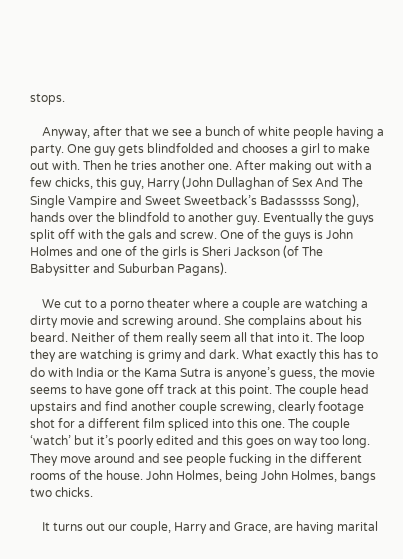stops.

    Anyway, after that we see a bunch of white people having a party. One guy gets blindfolded and chooses a girl to make out with. Then he tries another one. After making out with a few chicks, this guy, Harry (John Dullaghan of Sex And The Single Vampire and Sweet Sweetback’s Badasssss Song), hands over the blindfold to another guy. Eventually the guys split off with the gals and screw. One of the guys is John Holmes and one of the girls is Sheri Jackson (of The Babysitter and Suburban Pagans).

    We cut to a porno theater where a couple are watching a dirty movie and screwing around. She complains about his beard. Neither of them really seem all that into it. The loop they are watching is grimy and dark. What exactly this has to do with India or the Kama Sutra is anyone’s guess, the movie seems to have gone off track at this point. The couple head upstairs and find another couple screwing, clearly footage shot for a different film spliced into this one. The couple ‘watch’ but it’s poorly edited and this goes on way too long. They move around and see people fucking in the different rooms of the house. John Holmes, being John Holmes, bangs two chicks.

    It turns out our couple, Harry and Grace, are having marital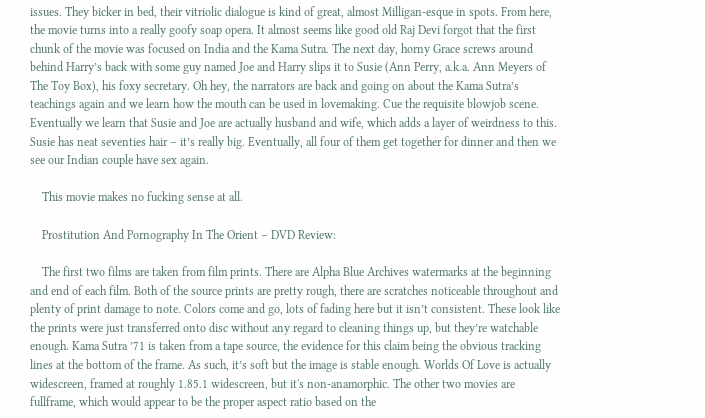issues. They bicker in bed, their vitriolic dialogue is kind of great, almost Milligan-esque in spots. From here, the movie turns into a really goofy soap opera. It almost seems like good old Raj Devi forgot that the first chunk of the movie was focused on India and the Kama Sutra. The next day, horny Grace screws around behind Harry’s back with some guy named Joe and Harry slips it to Susie (Ann Perry, a.k.a. Ann Meyers of The Toy Box), his foxy secretary. Oh hey, the narrators are back and going on about the Kama Sutra’s teachings again and we learn how the mouth can be used in lovemaking. Cue the requisite blowjob scene. Eventually we learn that Susie and Joe are actually husband and wife, which adds a layer of weirdness to this. Susie has neat seventies hair – it’s really big. Eventually, all four of them get together for dinner and then we see our Indian couple have sex again.

    This movie makes no fucking sense at all.

    Prostitution And Pornography In The Orient – DVD Review:

    The first two films are taken from film prints. There are Alpha Blue Archives watermarks at the beginning and end of each film. Both of the source prints are pretty rough, there are scratches noticeable throughout and plenty of print damage to note. Colors come and go, lots of fading here but it isn’t consistent. These look like the prints were just transferred onto disc without any regard to cleaning things up, but they’re watchable enough. Kama Sutra ’71 is taken from a tape source, the evidence for this claim being the obvious tracking lines at the bottom of the frame. As such, it’s soft but the image is stable enough. Worlds Of Love is actually widescreen, framed at roughly 1.85.1 widescreen, but it's non-anamorphic. The other two movies are fullframe, which would appear to be the proper aspect ratio based on the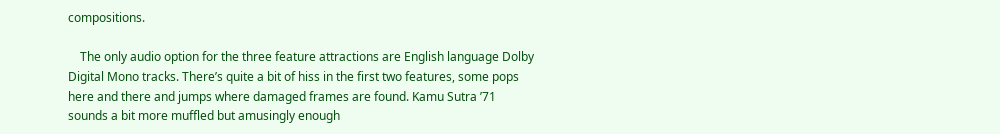compositions.

    The only audio option for the three feature attractions are English language Dolby Digital Mono tracks. There’s quite a bit of hiss in the first two features, some pops here and there and jumps where damaged frames are found. Kamu Sutra ’71 sounds a bit more muffled but amusingly enough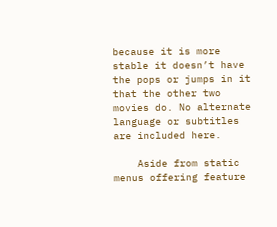because it is more stable it doesn’t have the pops or jumps in it that the other two movies do. No alternate language or subtitles are included here.

    Aside from static menus offering feature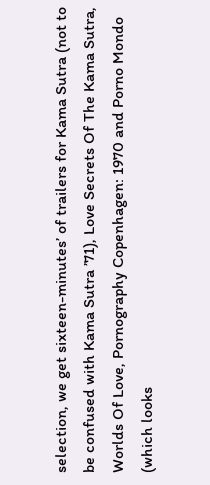selection, we get sixteen-minutes’ of trailers for Kama Sutra (not to be confused with Kama Sutra ’71), Love Secrets Of The Kama Sutra, Worlds Of Love, Pornography Copenhagen: 1970 and Porno Mondo (which looks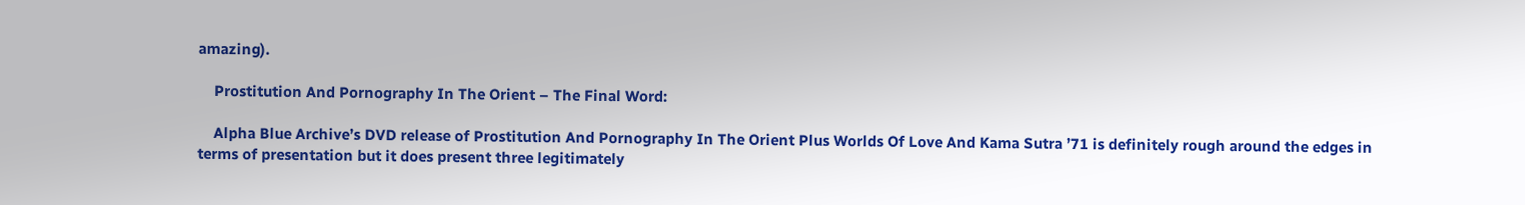amazing).

    Prostitution And Pornography In The Orient – The Final Word:

    Alpha Blue Archive’s DVD release of Prostitution And Pornography In The Orient Plus Worlds Of Love And Kama Sutra ’71 is definitely rough around the edges in terms of presentation but it does present three legitimately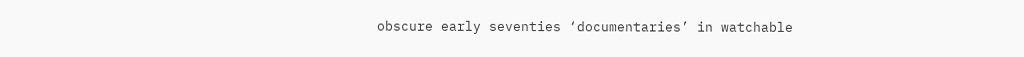obscure early seventies ‘documentaries’ in watchable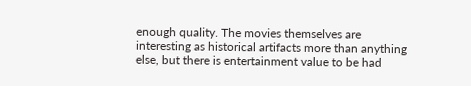enough quality. The movies themselves are interesting as historical artifacts more than anything else, but there is entertainment value to be had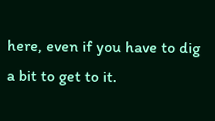here, even if you have to dig a bit to get to it.